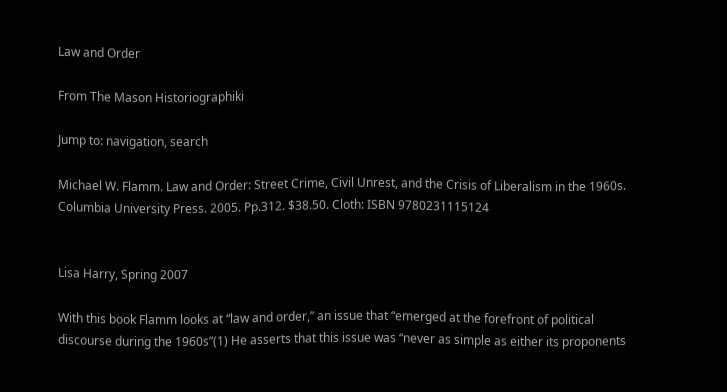Law and Order

From The Mason Historiographiki

Jump to: navigation, search

Michael W. Flamm. Law and Order: Street Crime, Civil Unrest, and the Crisis of Liberalism in the 1960s. Columbia University Press. 2005. Pp.312. $38.50. Cloth: ISBN 9780231115124


Lisa Harry, Spring 2007

With this book Flamm looks at “law and order,” an issue that “emerged at the forefront of political discourse during the 1960s”(1) He asserts that this issue was “never as simple as either its proponents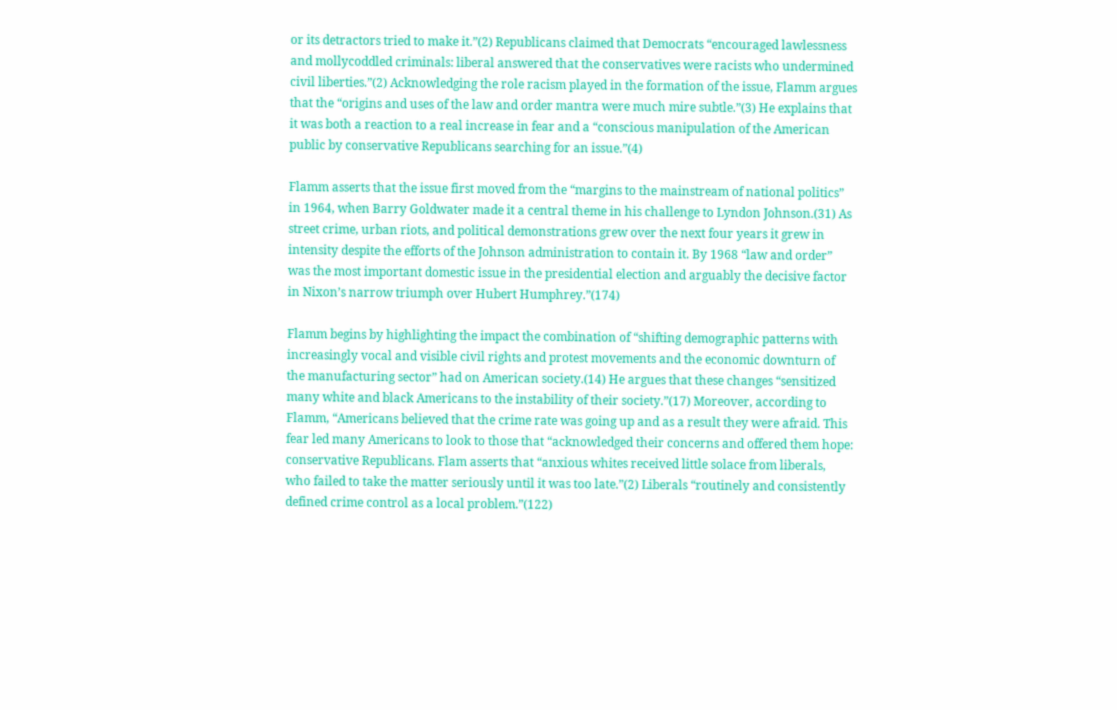or its detractors tried to make it.”(2) Republicans claimed that Democrats “encouraged lawlessness and mollycoddled criminals: liberal answered that the conservatives were racists who undermined civil liberties.”(2) Acknowledging the role racism played in the formation of the issue, Flamm argues that the “origins and uses of the law and order mantra were much mire subtle.”(3) He explains that it was both a reaction to a real increase in fear and a “conscious manipulation of the American public by conservative Republicans searching for an issue.”(4)

Flamm asserts that the issue first moved from the “margins to the mainstream of national politics” in 1964, when Barry Goldwater made it a central theme in his challenge to Lyndon Johnson.(31) As street crime, urban riots, and political demonstrations grew over the next four years it grew in intensity despite the efforts of the Johnson administration to contain it. By 1968 “law and order” was the most important domestic issue in the presidential election and arguably the decisive factor in Nixon’s narrow triumph over Hubert Humphrey.”(174)

Flamm begins by highlighting the impact the combination of “shifting demographic patterns with increasingly vocal and visible civil rights and protest movements and the economic downturn of the manufacturing sector” had on American society.(14) He argues that these changes “sensitized many white and black Americans to the instability of their society.”(17) Moreover, according to Flamm, “Americans believed that the crime rate was going up and as a result they were afraid. This fear led many Americans to look to those that “acknowledged their concerns and offered them hope: conservative Republicans. Flam asserts that “anxious whites received little solace from liberals, who failed to take the matter seriously until it was too late.”(2) Liberals “routinely and consistently defined crime control as a local problem.”(122)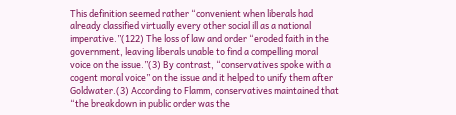This definition seemed rather “convenient when liberals had already classified virtually every other social ill as a national imperative.”(122) The loss of law and order “eroded faith in the government, leaving liberals unable to find a compelling moral voice on the issue.”(3) By contrast, “conservatives spoke with a cogent moral voice” on the issue and it helped to unify them after Goldwater.(3) According to Flamm, conservatives maintained that “the breakdown in public order was the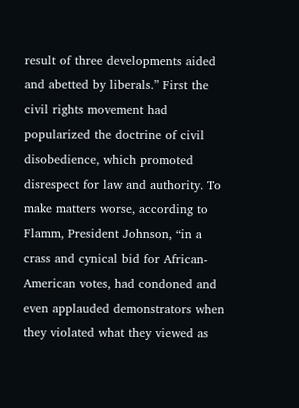result of three developments aided and abetted by liberals.” First the civil rights movement had popularized the doctrine of civil disobedience, which promoted disrespect for law and authority. To make matters worse, according to Flamm, President Johnson, “in a crass and cynical bid for African-American votes, had condoned and even applauded demonstrators when they violated what they viewed as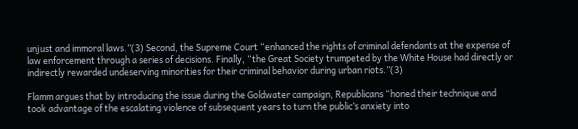unjust and immoral laws.”(3) Second, the Supreme Court “enhanced the rights of criminal defendants at the expense of law enforcement through a series of decisions. Finally, “the Great Society trumpeted by the White House had directly or indirectly rewarded undeserving minorities for their criminal behavior during urban riots.”(3)

Flamm argues that by introducing the issue during the Goldwater campaign, Republicans “honed their technique and took advantage of the escalating violence of subsequent years to turn the public’s anxiety into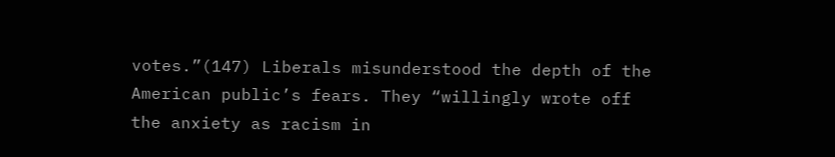votes.”(147) Liberals misunderstood the depth of the American public’s fears. They “willingly wrote off the anxiety as racism in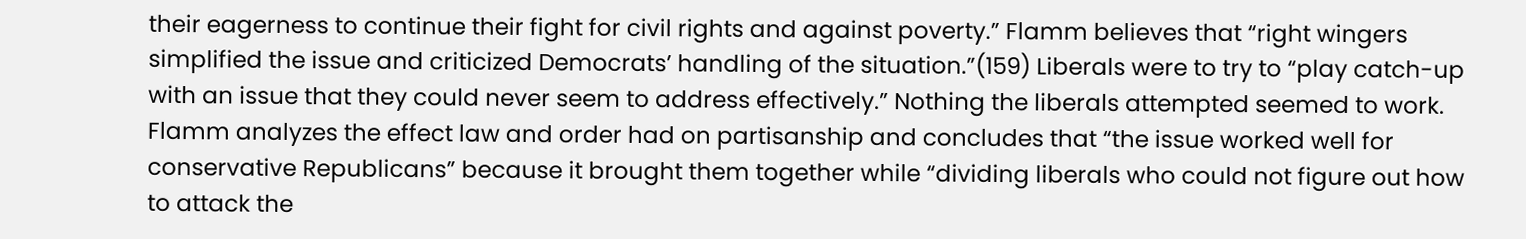their eagerness to continue their fight for civil rights and against poverty.” Flamm believes that “right wingers simplified the issue and criticized Democrats’ handling of the situation.”(159) Liberals were to try to “play catch-up with an issue that they could never seem to address effectively.” Nothing the liberals attempted seemed to work. Flamm analyzes the effect law and order had on partisanship and concludes that “the issue worked well for conservative Republicans” because it brought them together while “dividing liberals who could not figure out how to attack the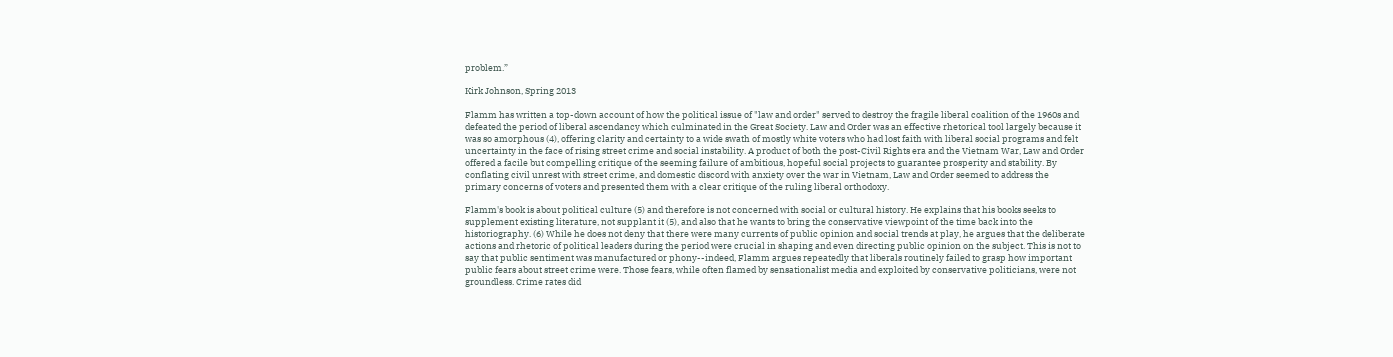problem.”

Kirk Johnson, Spring 2013

Flamm has written a top-down account of how the political issue of "law and order" served to destroy the fragile liberal coalition of the 1960s and defeated the period of liberal ascendancy which culminated in the Great Society. Law and Order was an effective rhetorical tool largely because it was so amorphous (4), offering clarity and certainty to a wide swath of mostly white voters who had lost faith with liberal social programs and felt uncertainty in the face of rising street crime and social instability. A product of both the post-Civil Rights era and the Vietnam War, Law and Order offered a facile but compelling critique of the seeming failure of ambitious, hopeful social projects to guarantee prosperity and stability. By conflating civil unrest with street crime, and domestic discord with anxiety over the war in Vietnam, Law and Order seemed to address the primary concerns of voters and presented them with a clear critique of the ruling liberal orthodoxy.

Flamm's book is about political culture (5) and therefore is not concerned with social or cultural history. He explains that his books seeks to supplement existing literature, not supplant it (5), and also that he wants to bring the conservative viewpoint of the time back into the historiography. (6) While he does not deny that there were many currents of public opinion and social trends at play, he argues that the deliberate actions and rhetoric of political leaders during the period were crucial in shaping and even directing public opinion on the subject. This is not to say that public sentiment was manufactured or phony--indeed, Flamm argues repeatedly that liberals routinely failed to grasp how important public fears about street crime were. Those fears, while often flamed by sensationalist media and exploited by conservative politicians, were not groundless. Crime rates did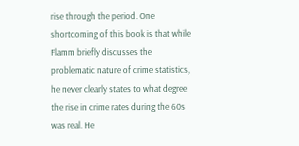rise through the period. One shortcoming of this book is that while Flamm briefly discusses the problematic nature of crime statistics, he never clearly states to what degree the rise in crime rates during the 60s was real. He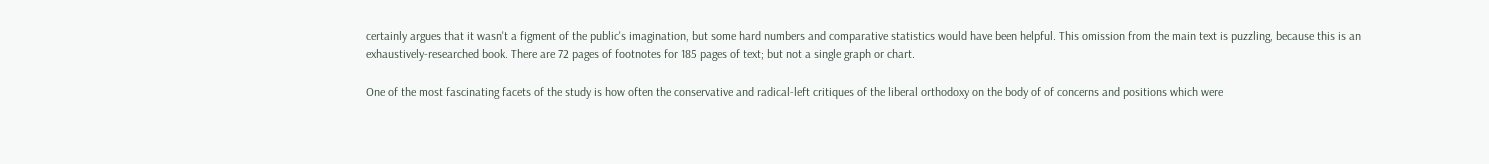certainly argues that it wasn't a figment of the public's imagination, but some hard numbers and comparative statistics would have been helpful. This omission from the main text is puzzling, because this is an exhaustively-researched book. There are 72 pages of footnotes for 185 pages of text; but not a single graph or chart.

One of the most fascinating facets of the study is how often the conservative and radical-left critiques of the liberal orthodoxy on the body of of concerns and positions which were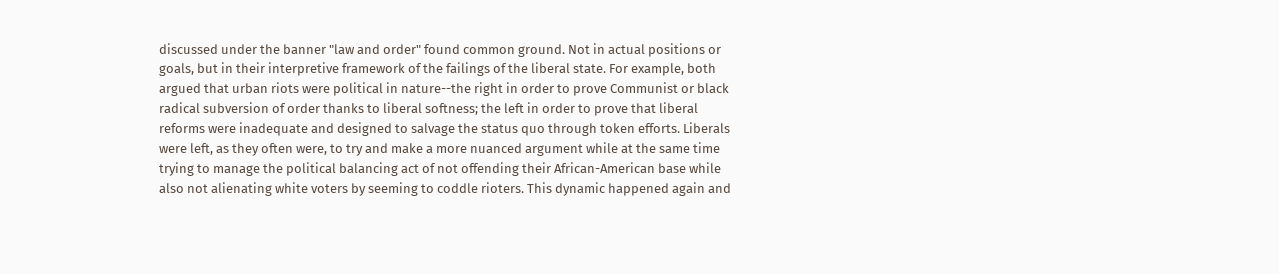discussed under the banner "law and order" found common ground. Not in actual positions or goals, but in their interpretive framework of the failings of the liberal state. For example, both argued that urban riots were political in nature--the right in order to prove Communist or black radical subversion of order thanks to liberal softness; the left in order to prove that liberal reforms were inadequate and designed to salvage the status quo through token efforts. Liberals were left, as they often were, to try and make a more nuanced argument while at the same time trying to manage the political balancing act of not offending their African-American base while also not alienating white voters by seeming to coddle rioters. This dynamic happened again and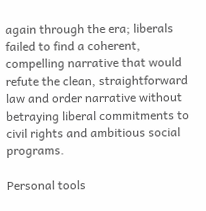again through the era; liberals failed to find a coherent, compelling narrative that would refute the clean, straightforward law and order narrative without betraying liberal commitments to civil rights and ambitious social programs.

Personal tools